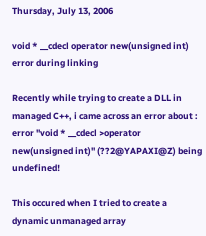Thursday, July 13, 2006

void * __cdecl operator new(unsigned int) error during linking

Recently while trying to create a DLL in managed C++, i came across an error about : error "void * __cdecl >operator new(unsigned int)" (??2@YAPAXI@Z) being undefined!

This occured when I tried to create a dynamic unmanaged array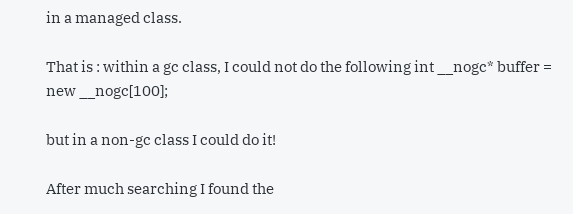in a managed class.

That is : within a gc class, I could not do the following int __nogc* buffer = new __nogc[100];

but in a non-gc class I could do it!

After much searching I found the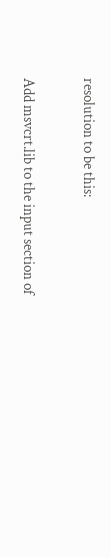resolution to be this:

Add msvcrt.lib to the input section of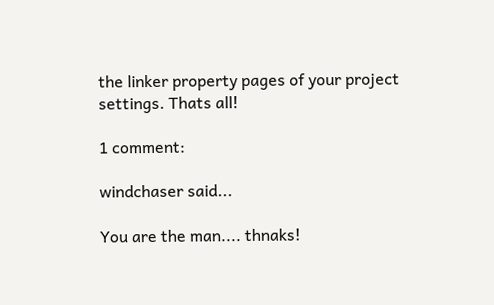the linker property pages of your project settings. Thats all!

1 comment:

windchaser said...

You are the man.... thnaks!